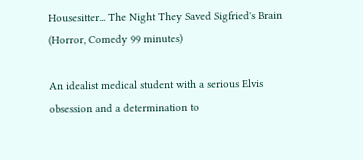Housesitter... The Night They Saved Sigfried's Brain
(Horror, Comedy 99 minutes)

An idealist medical student with a serious Elvis obsession and a determination to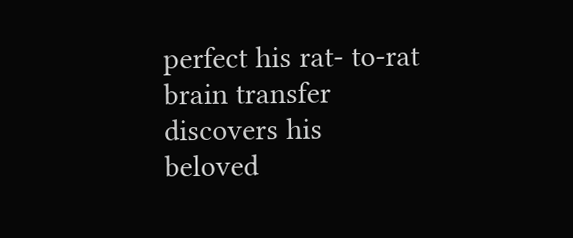perfect his rat- to-rat brain transfer discovers his beloved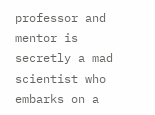professor and mentor is secretly a mad scientist who embarks on a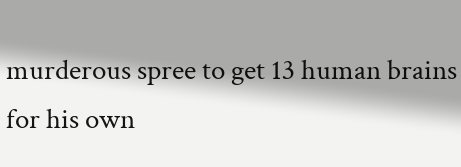murderous spree to get 13 human brains for his own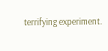terrifying experiment.